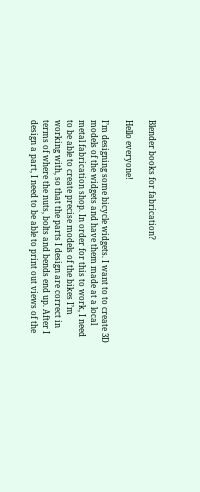Blender books for fabrication?

Hello everyone!

I’m designing some bicycle widgets. I want to to create 3D models of the widgets and have them made at a local metal fabrication shop. In order for this to work, I need to be able to create precise models of the bikes I’m working with, so that the parts I design are correct in terms of where the nuts, bolts and bends end up. After I design a part, I need to be able to print out views of the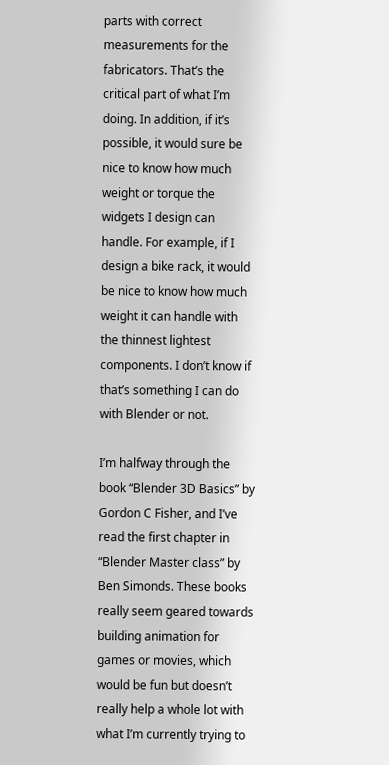parts with correct measurements for the fabricators. That’s the critical part of what I’m doing. In addition, if it’s possible, it would sure be nice to know how much weight or torque the widgets I design can handle. For example, if I design a bike rack, it would be nice to know how much weight it can handle with the thinnest lightest components. I don’t know if that’s something I can do with Blender or not.

I’m halfway through the book “Blender 3D Basics” by Gordon C Fisher, and I’ve read the first chapter in “Blender Master class” by Ben Simonds. These books really seem geared towards building animation for games or movies, which would be fun but doesn’t really help a whole lot with what I’m currently trying to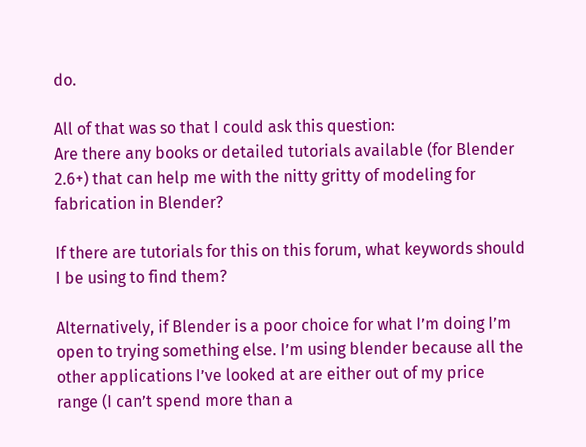do.

All of that was so that I could ask this question:
Are there any books or detailed tutorials available (for Blender 2.6+) that can help me with the nitty gritty of modeling for fabrication in Blender?

If there are tutorials for this on this forum, what keywords should I be using to find them?

Alternatively, if Blender is a poor choice for what I’m doing I’m open to trying something else. I’m using blender because all the other applications I’ve looked at are either out of my price range (I can’t spend more than a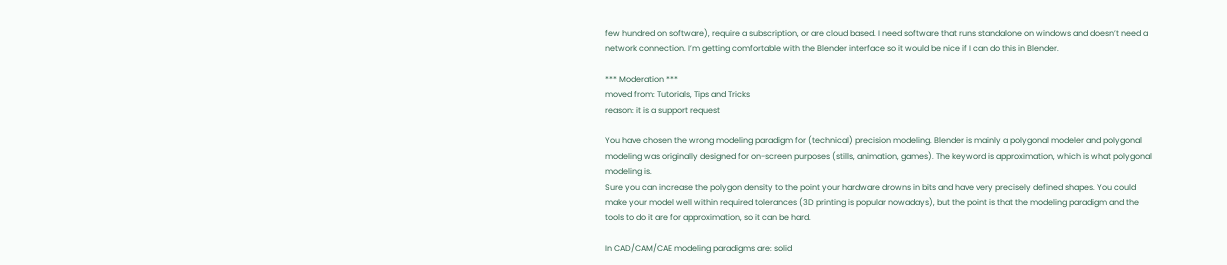few hundred on software), require a subscription, or are cloud based. I need software that runs standalone on windows and doesn’t need a network connection. I’m getting comfortable with the Blender interface so it would be nice if I can do this in Blender.

*** Moderation ***
moved from: Tutorials, Tips and Tricks
reason: it is a support request

You have chosen the wrong modeling paradigm for (technical) precision modeling. Blender is mainly a polygonal modeler and polygonal modeling was originally designed for on-screen purposes (stills, animation, games). The keyword is approximation, which is what polygonal modeling is.
Sure you can increase the polygon density to the point your hardware drowns in bits and have very precisely defined shapes. You could make your model well within required tolerances (3D printing is popular nowadays), but the point is that the modeling paradigm and the tools to do it are for approximation, so it can be hard.

In CAD/CAM/CAE modeling paradigms are: solid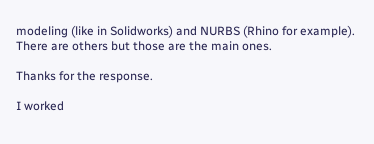modeling (like in Solidworks) and NURBS (Rhino for example). There are others but those are the main ones.

Thanks for the response.

I worked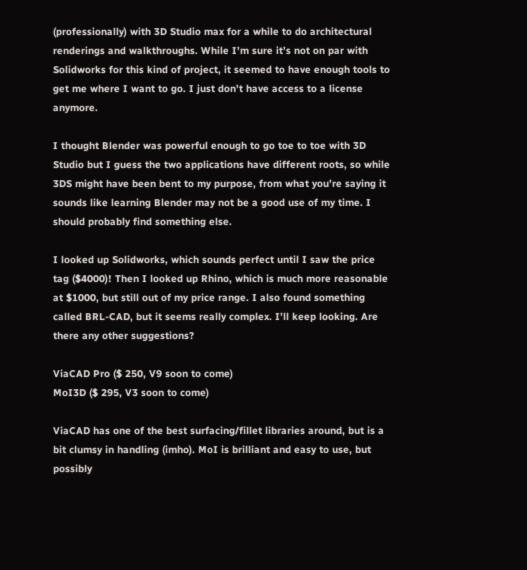(professionally) with 3D Studio max for a while to do architectural renderings and walkthroughs. While I’m sure it’s not on par with Solidworks for this kind of project, it seemed to have enough tools to get me where I want to go. I just don’t have access to a license anymore.

I thought Blender was powerful enough to go toe to toe with 3D Studio but I guess the two applications have different roots, so while 3DS might have been bent to my purpose, from what you’re saying it sounds like learning Blender may not be a good use of my time. I should probably find something else.

I looked up Solidworks, which sounds perfect until I saw the price tag ($4000)! Then I looked up Rhino, which is much more reasonable at $1000, but still out of my price range. I also found something called BRL-CAD, but it seems really complex. I’ll keep looking. Are there any other suggestions?

ViaCAD Pro ($ 250, V9 soon to come)
MoI3D ($ 295, V3 soon to come)

ViaCAD has one of the best surfacing/fillet libraries around, but is a bit clumsy in handling (imho). MoI is brilliant and easy to use, but possibly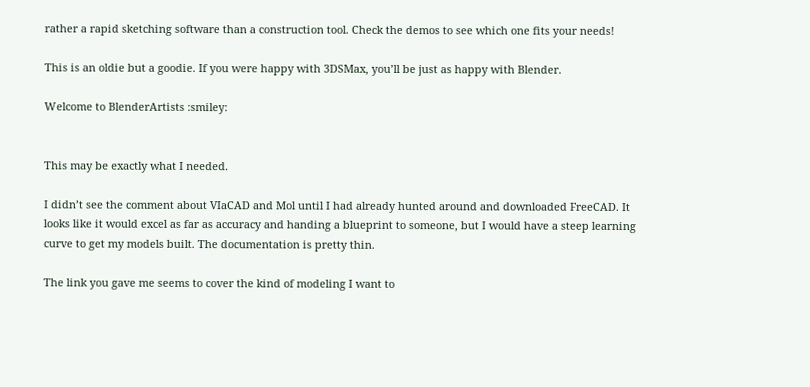rather a rapid sketching software than a construction tool. Check the demos to see which one fits your needs!

This is an oldie but a goodie. If you were happy with 3DSMax, you’ll be just as happy with Blender.

Welcome to BlenderArtists :smiley:


This may be exactly what I needed.

I didn’t see the comment about VIaCAD and Mol until I had already hunted around and downloaded FreeCAD. It looks like it would excel as far as accuracy and handing a blueprint to someone, but I would have a steep learning curve to get my models built. The documentation is pretty thin.

The link you gave me seems to cover the kind of modeling I want to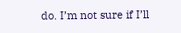do. I’m not sure if I’ll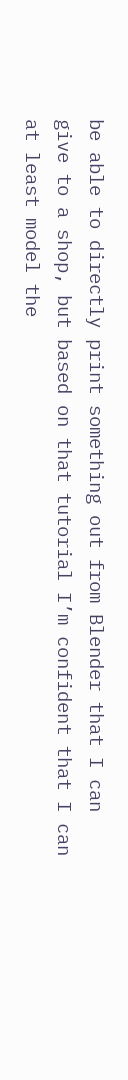be able to directly print something out from Blender that I can give to a shop, but based on that tutorial I’m confident that I can at least model the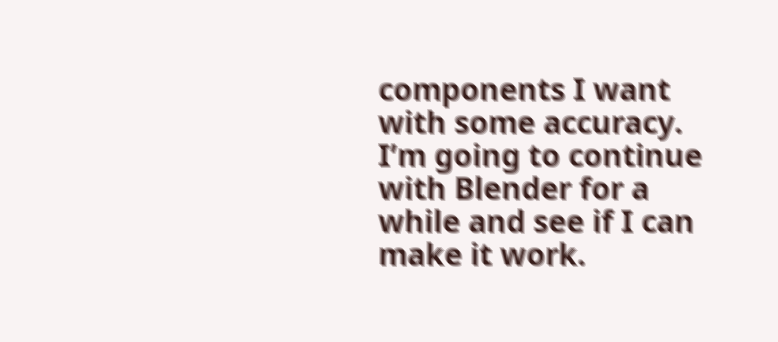components I want with some accuracy. I’m going to continue with Blender for a while and see if I can make it work.